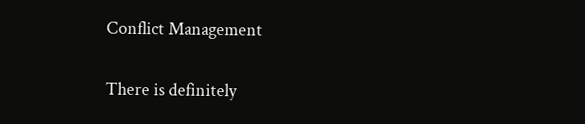Conflict Management

There is definitely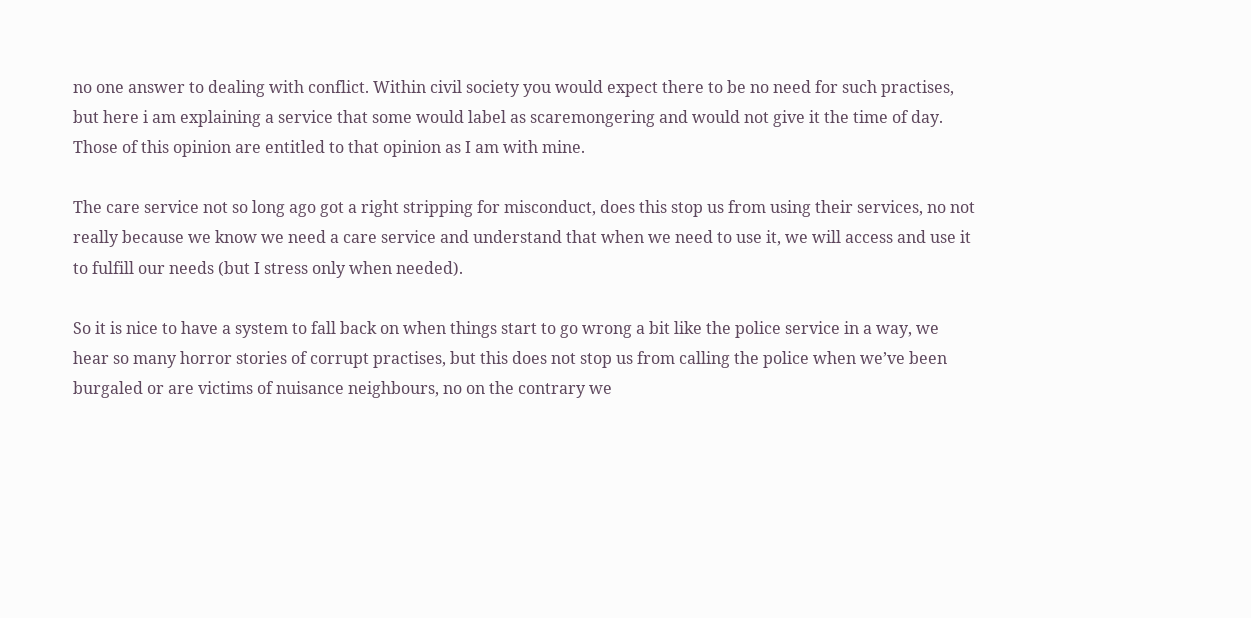no one answer to dealing with conflict. Within civil society you would expect there to be no need for such practises, but here i am explaining a service that some would label as scaremongering and would not give it the time of day. Those of this opinion are entitled to that opinion as I am with mine.

The care service not so long ago got a right stripping for misconduct, does this stop us from using their services, no not really because we know we need a care service and understand that when we need to use it, we will access and use it to fulfill our needs (but I stress only when needed).

So it is nice to have a system to fall back on when things start to go wrong a bit like the police service in a way, we hear so many horror stories of corrupt practises, but this does not stop us from calling the police when we’ve been burgaled or are victims of nuisance neighbours, no on the contrary we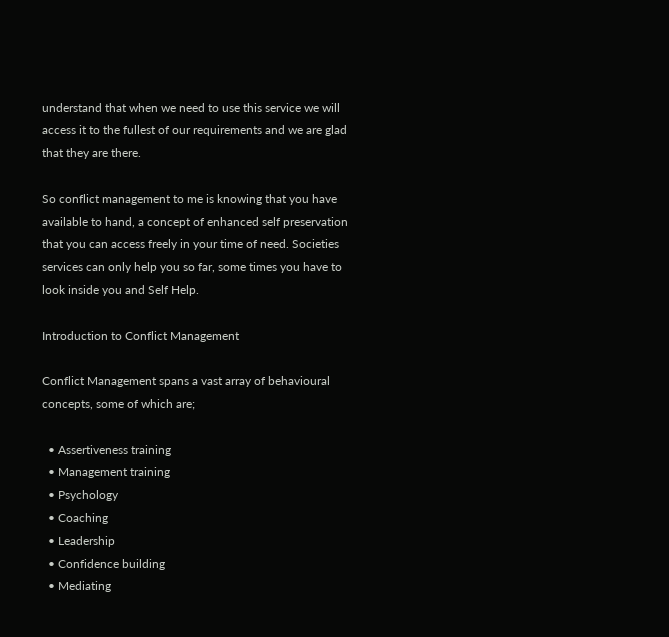understand that when we need to use this service we will access it to the fullest of our requirements and we are glad that they are there.

So conflict management to me is knowing that you have available to hand, a concept of enhanced self preservation that you can access freely in your time of need. Societies services can only help you so far, some times you have to look inside you and Self Help.

Introduction to Conflict Management

Conflict Management spans a vast array of behavioural concepts, some of which are;

  • Assertiveness training
  • Management training
  • Psychology
  • Coaching
  • Leadership
  • Confidence building
  • Mediating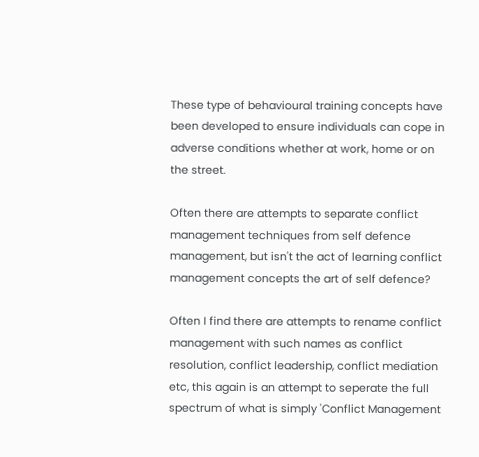These type of behavioural training concepts have been developed to ensure individuals can cope in adverse conditions whether at work, home or on the street.

Often there are attempts to separate conflict management techniques from self defence management, but isn't the act of learning conflict management concepts the art of self defence?

Often I find there are attempts to rename conflict management with such names as conflict resolution, conflict leadership, conflict mediation etc, this again is an attempt to seperate the full spectrum of what is simply 'Conflict Management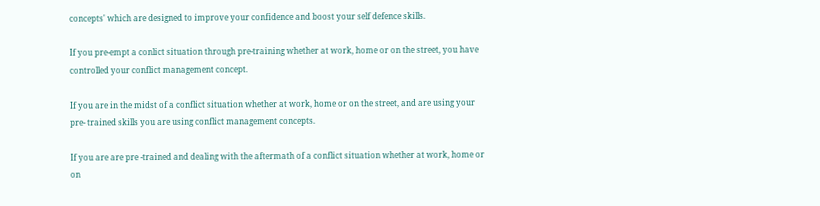concepts' which are designed to improve your confidence and boost your self defence skills.

If you pre-empt a conlict situation through pre-training whether at work, home or on the street, you have controlled your conflict management concept.

If you are in the midst of a conflict situation whether at work, home or on the street, and are using your pre- trained skills you are using conflict management concepts.

If you are are pre -trained and dealing with the aftermath of a conflict situation whether at work, home or on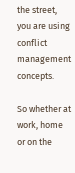the street, you are using conflict management concepts.

So whether at work, home or on the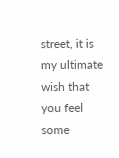street, it is my ultimate wish that you feel some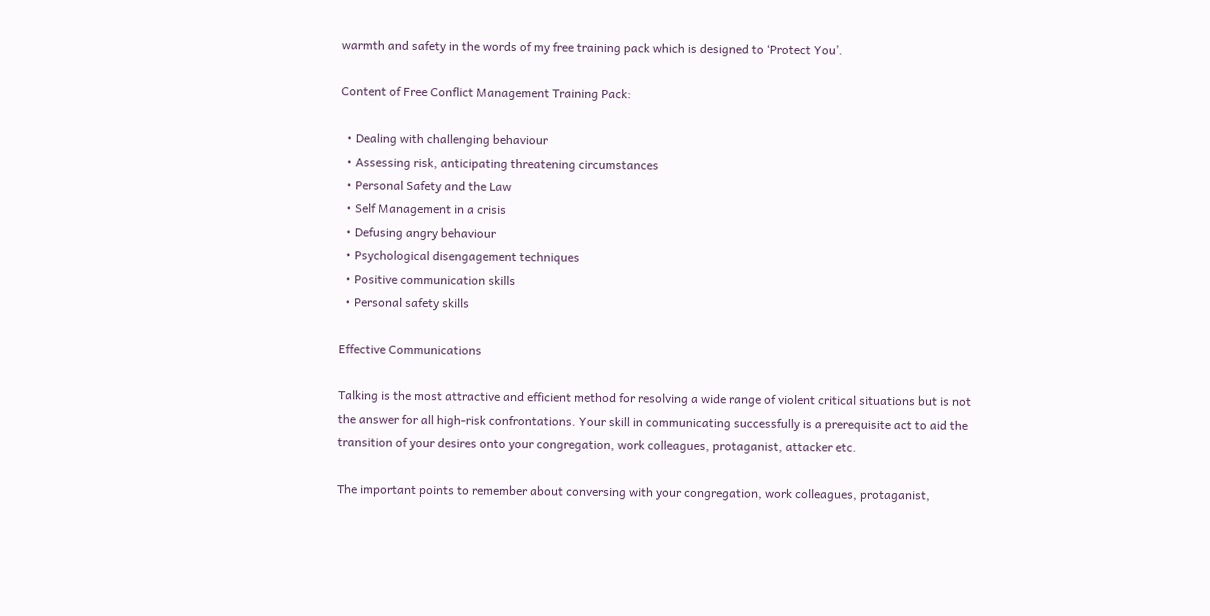warmth and safety in the words of my free training pack which is designed to ‘Protect You’.

Content of Free Conflict Management Training Pack:

  • Dealing with challenging behaviour
  • Assessing risk, anticipating threatening circumstances
  • Personal Safety and the Law
  • Self Management in a crisis
  • Defusing angry behaviour
  • Psychological disengagement techniques
  • Positive communication skills
  • Personal safety skills

Effective Communications

Talking is the most attractive and efficient method for resolving a wide range of violent critical situations but is not the answer for all high-risk confrontations. Your skill in communicating successfully is a prerequisite act to aid the transition of your desires onto your congregation, work colleagues, protaganist, attacker etc.

The important points to remember about conversing with your congregation, work colleagues, protaganist,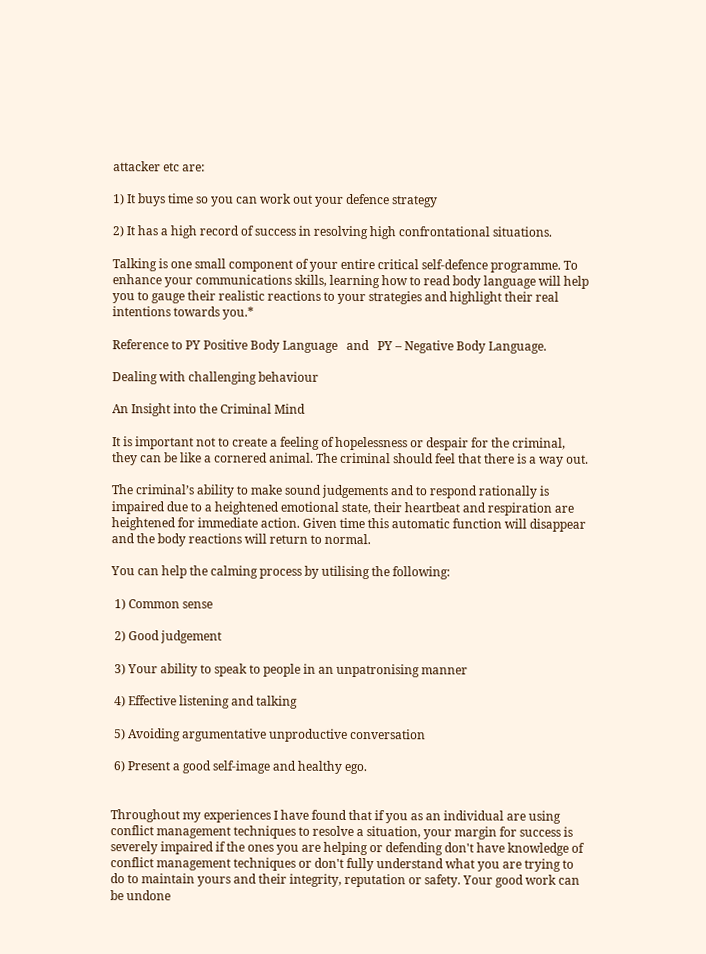attacker etc are:

1) It buys time so you can work out your defence strategy

2) It has a high record of success in resolving high confrontational situations.

Talking is one small component of your entire critical self-defence programme. To enhance your communications skills, learning how to read body language will help you to gauge their realistic reactions to your strategies and highlight their real intentions towards you.*

Reference to PY Positive Body Language   and   PY – Negative Body Language.

Dealing with challenging behaviour

An Insight into the Criminal Mind

It is important not to create a feeling of hopelessness or despair for the criminal, they can be like a cornered animal. The criminal should feel that there is a way out.

The criminal’s ability to make sound judgements and to respond rationally is impaired due to a heightened emotional state, their heartbeat and respiration are heightened for immediate action. Given time this automatic function will disappear and the body reactions will return to normal.

You can help the calming process by utilising the following:

 1) Common sense

 2) Good judgement

 3) Your ability to speak to people in an unpatronising manner

 4) Effective listening and talking

 5) Avoiding argumentative unproductive conversation

 6) Present a good self-image and healthy ego.


Throughout my experiences I have found that if you as an individual are using conflict management techniques to resolve a situation, your margin for success is severely impaired if the ones you are helping or defending don't have knowledge of conflict management techniques or don't fully understand what you are trying to do to maintain yours and their integrity, reputation or safety. Your good work can be undone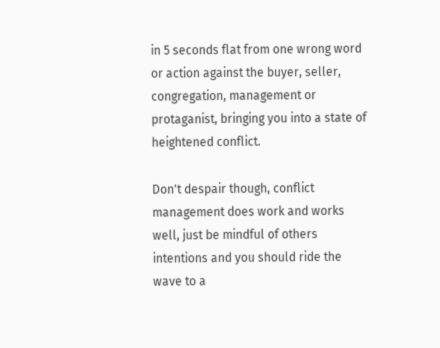in 5 seconds flat from one wrong word or action against the buyer, seller, congregation, management or protaganist, bringing you into a state of heightened conflict.

Don't despair though, conflict management does work and works well, just be mindful of others intentions and you should ride the wave to a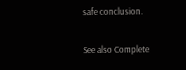safe conclusion.

See also Complete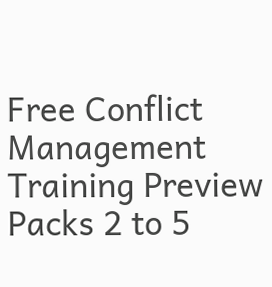Free Conflict Management Training Preview Packs 2 to 5